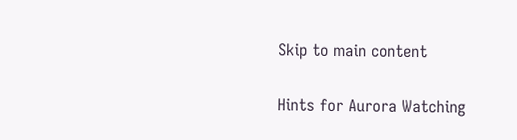Skip to main content

Hints for Aurora Watching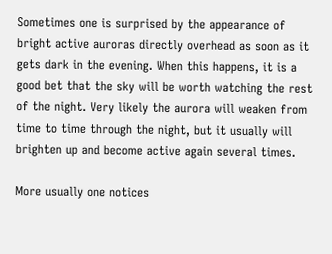Sometimes one is surprised by the appearance of bright active auroras directly overhead as soon as it gets dark in the evening. When this happens, it is a good bet that the sky will be worth watching the rest of the night. Very likely the aurora will weaken from time to time through the night, but it usually will brighten up and become active again several times.

More usually one notices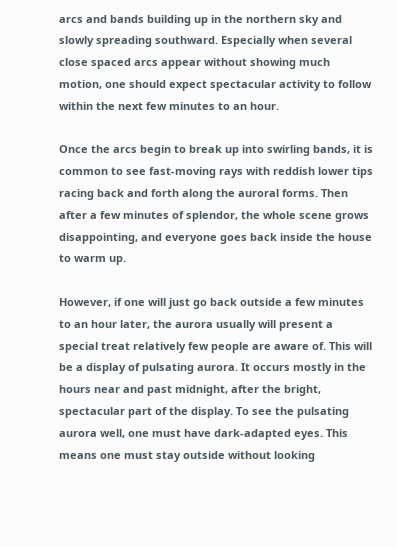arcs and bands building up in the northern sky and slowly spreading southward. Especially when several close spaced arcs appear without showing much motion, one should expect spectacular activity to follow within the next few minutes to an hour.

Once the arcs begin to break up into swirling bands, it is common to see fast-moving rays with reddish lower tips racing back and forth along the auroral forms. Then after a few minutes of splendor, the whole scene grows disappointing, and everyone goes back inside the house to warm up.

However, if one will just go back outside a few minutes to an hour later, the aurora usually will present a special treat relatively few people are aware of. This will be a display of pulsating aurora. It occurs mostly in the hours near and past midnight, after the bright, spectacular part of the display. To see the pulsating aurora well, one must have dark-adapted eyes. This means one must stay outside without looking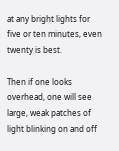at any bright lights for five or ten minutes, even twenty is best.

Then if one looks overhead, one will see large, weak patches of light blinking on and off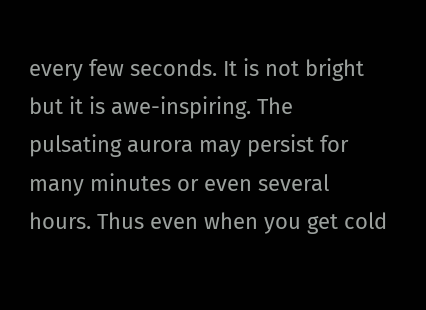every few seconds. It is not bright but it is awe-inspiring. The pulsating aurora may persist for many minutes or even several hours. Thus even when you get cold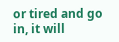or tired and go in, it will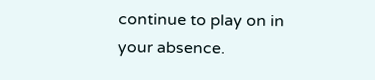continue to play on in your absence.